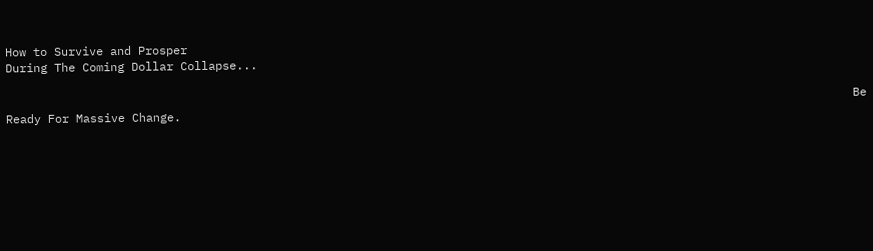How to Survive and Prosper
During The Coming Dollar Collapse...

                                                                                                                         Be Ready For Massive Change.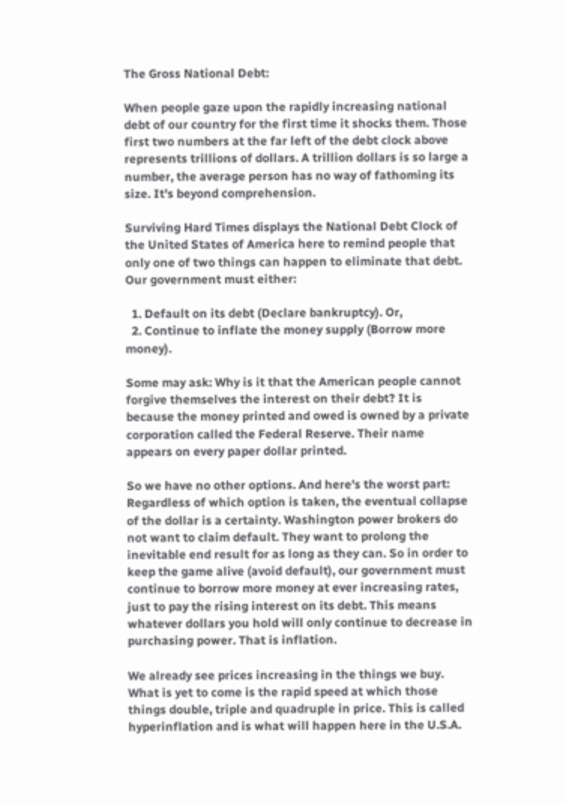The Gross National Debt:

When people gaze upon the rapidly increasing national debt of our country for the first time it shocks them. Those first two numbers at the far left of the debt clock above represents trillions of dollars. A trillion dollars is so large a number, the average person has no way of fathoming its size. It's beyond comprehension.

Surviving Hard Times displays the National Debt Clock of the United States of America here to remind people that only one of two things can happen to eliminate that debt. Our government must either:

  1. Default on its debt (Declare bankruptcy). Or,
  2. Continue to inflate the money supply (Borrow more money).

Some may ask: Why is it that the American people cannot forgive themselves the interest on their debt? It is because the money printed and owed is owned by a private corporation called the Federal Reserve. Their name appears on every paper dollar printed.

So we have no other options. And here's the worst part: Regardless of which option is taken, the eventual collapse of the dollar is a certainty. Washington power brokers do not want to claim default. They want to prolong the inevitable end result for as long as they can. So in order to keep the game alive (avoid default), our government must continue to borrow more money at ever increasing rates, just to pay the rising interest on its debt. This means whatever dollars you hold will only continue to decrease in purchasing power. That is inflation.

We already see prices increasing in the things we buy. What is yet to come is the rapid speed at which those things double, triple and quadruple in price. This is called hyperinflation and is what will happen here in the U.S.A.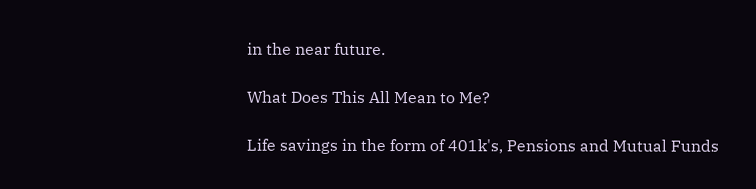in the near future.

What Does This All Mean to Me?

Life savings in the form of 401k's, Pensions and Mutual Funds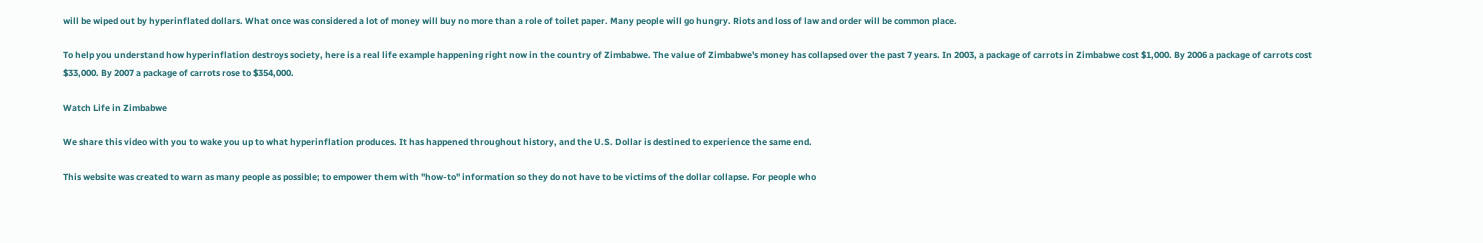will be wiped out by hyperinflated dollars. What once was considered a lot of money will buy no more than a role of toilet paper. Many people will go hungry. Riots and loss of law and order will be common place.

To help you understand how hyperinflation destroys society, here is a real life example happening right now in the country of Zimbabwe. The value of Zimbabwe's money has collapsed over the past 7 years. In 2003, a package of carrots in Zimbabwe cost $1,000. By 2006 a package of carrots cost $33,000. By 2007 a package of carrots rose to $354,000.

Watch Life in Zimbabwe

We share this video with you to wake you up to what hyperinflation produces. It has happened throughout history, and the U.S. Dollar is destined to experience the same end.

This website was created to warn as many people as possible; to empower them with "how-to" information so they do not have to be victims of the dollar collapse. For people who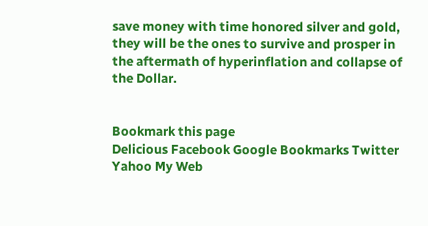save money with time honored silver and gold, they will be the ones to survive and prosper in the aftermath of hyperinflation and collapse of the Dollar.


Bookmark this page
Delicious Facebook Google Bookmarks Twitter Yahoo My Web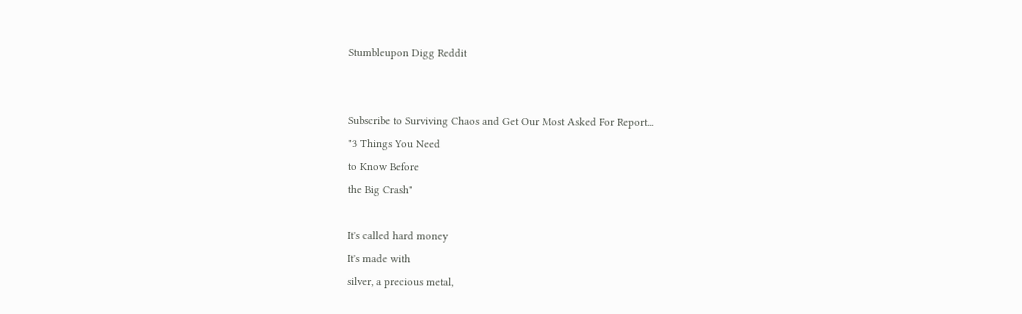Stumbleupon Digg Reddit


Subscribe to Surviving Chaos and Get Our Most Asked For Report...
"3 Things You Need
to Know Before
the Big Crash"

It's called hard money
It's made with
silver, a precious metal,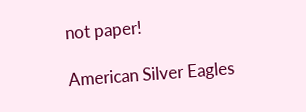not paper!

American Silver Eagles